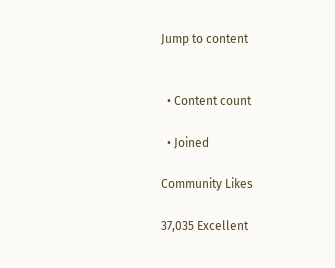Jump to content


  • Content count

  • Joined

Community Likes

37,035 Excellent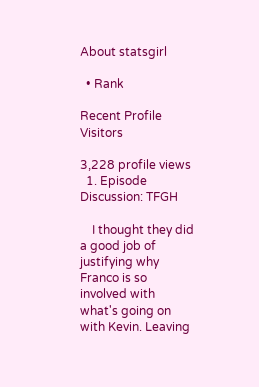About statsgirl

  • Rank

Recent Profile Visitors

3,228 profile views
  1. Episode Discussion: TFGH

    I thought they did a good job of justifying why Franco is so involved with what's going on with Kevin. Leaving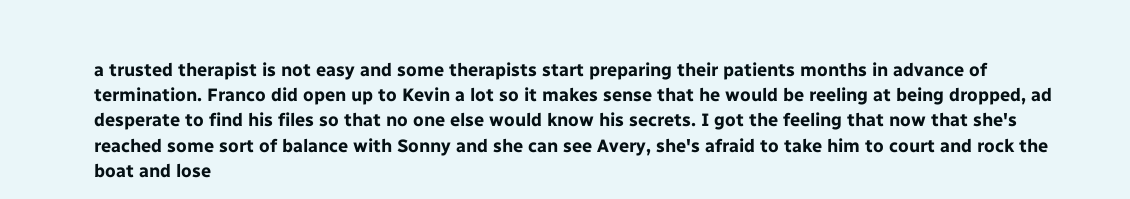a trusted therapist is not easy and some therapists start preparing their patients months in advance of termination. Franco did open up to Kevin a lot so it makes sense that he would be reeling at being dropped, ad desperate to find his files so that no one else would know his secrets. I got the feeling that now that she's reached some sort of balance with Sonny and she can see Avery, she's afraid to take him to court and rock the boat and lose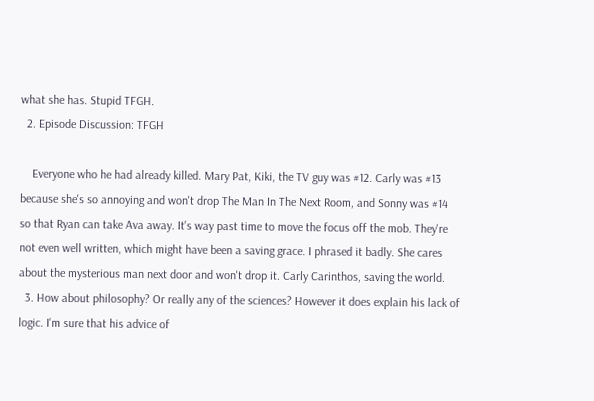what she has. Stupid TFGH.
  2. Episode Discussion: TFGH

    Everyone who he had already killed. Mary Pat, Kiki, the TV guy was #12. Carly was #13 because she's so annoying and won't drop The Man In The Next Room, and Sonny was #14 so that Ryan can take Ava away. It's way past time to move the focus off the mob. They're not even well written, which might have been a saving grace. I phrased it badly. She cares about the mysterious man next door and won't drop it. Carly Carinthos, saving the world.
  3. How about philosophy? Or really any of the sciences? However it does explain his lack of logic. I'm sure that his advice of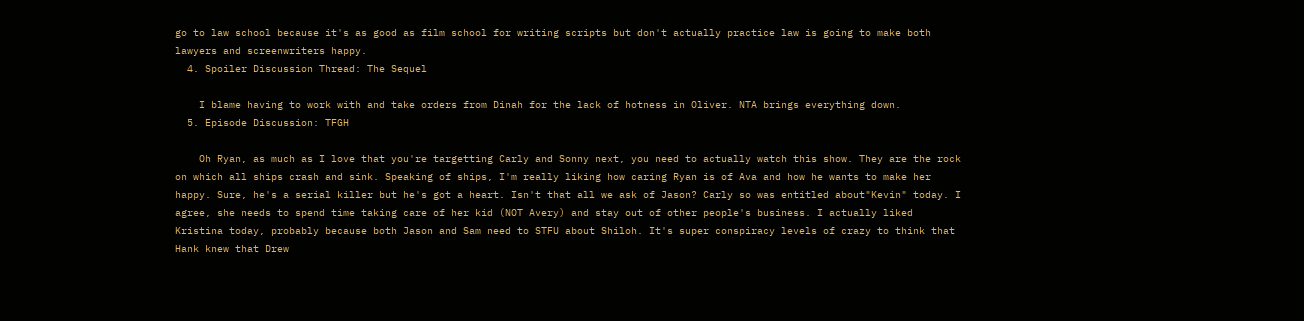go to law school because it's as good as film school for writing scripts but don't actually practice law is going to make both lawyers and screenwriters happy.
  4. Spoiler Discussion Thread: The Sequel

    I blame having to work with and take orders from Dinah for the lack of hotness in Oliver. NTA brings everything down.
  5. Episode Discussion: TFGH

    Oh Ryan, as much as I love that you're targetting Carly and Sonny next, you need to actually watch this show. They are the rock on which all ships crash and sink. Speaking of ships, I'm really liking how caring Ryan is of Ava and how he wants to make her happy. Sure, he's a serial killer but he's got a heart. Isn't that all we ask of Jason? Carly so was entitled about"Kevin" today. I agree, she needs to spend time taking care of her kid (NOT Avery) and stay out of other people's business. I actually liked Kristina today, probably because both Jason and Sam need to STFU about Shiloh. It's super conspiracy levels of crazy to think that Hank knew that Drew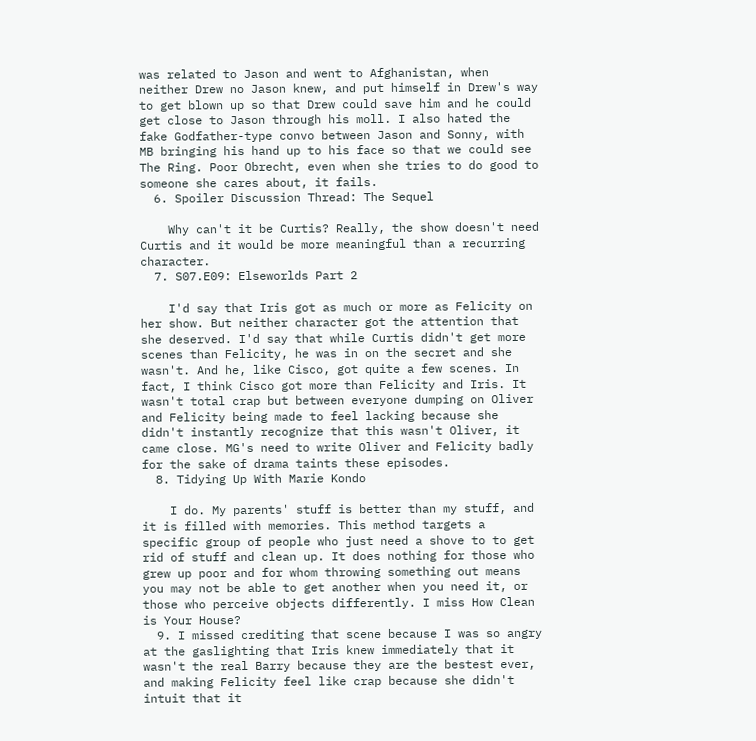was related to Jason and went to Afghanistan, when neither Drew no Jason knew, and put himself in Drew's way to get blown up so that Drew could save him and he could get close to Jason through his moll. I also hated the fake Godfather-type convo between Jason and Sonny, with MB bringing his hand up to his face so that we could see The Ring. Poor Obrecht, even when she tries to do good to someone she cares about, it fails.
  6. Spoiler Discussion Thread: The Sequel

    Why can't it be Curtis? Really, the show doesn't need Curtis and it would be more meaningful than a recurring character.
  7. S07.E09: Elseworlds Part 2

    I'd say that Iris got as much or more as Felicity on her show. But neither character got the attention that she deserved. I'd say that while Curtis didn't get more scenes than Felicity, he was in on the secret and she wasn't. And he, like Cisco, got quite a few scenes. In fact, I think Cisco got more than Felicity and Iris. It wasn't total crap but between everyone dumping on Oliver and Felicity being made to feel lacking because she didn't instantly recognize that this wasn't Oliver, it came close. MG's need to write Oliver and Felicity badly for the sake of drama taints these episodes.
  8. Tidying Up With Marie Kondo

    I do. My parents' stuff is better than my stuff, and it is filled with memories. This method targets a specific group of people who just need a shove to to get rid of stuff and clean up. It does nothing for those who grew up poor and for whom throwing something out means you may not be able to get another when you need it, or those who perceive objects differently. I miss How Clean is Your House?
  9. I missed crediting that scene because I was so angry at the gaslighting that Iris knew immediately that it wasn't the real Barry because they are the bestest ever, and making Felicity feel like crap because she didn't intuit that it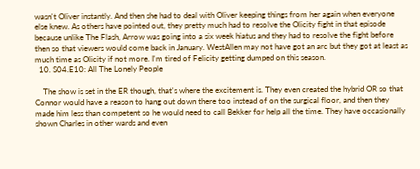wasn't Oliver instantly. And then she had to deal with Oliver keeping things from her again when everyone else knew. As others have pointed out, they pretty much had to resolve the Olicity fight in that episode because unlike The Flash, Arrow was going into a six week hiatus and they had to resolve the fight before then so that viewers would come back in January. WestAllen may not have got an arc but they got at least as much time as Olicity if not more. I'm tired of Felicity getting dumped on this season.
  10. S04.E10: All The Lonely People

    The show is set in the ER though, that's where the excitement is. They even created the hybrid OR so that Connor would have a reason to hang out down there too instead of on the surgical floor, and then they made him less than competent so he would need to call Bekker for help all the time. They have occasionally shown Charles in other wards and even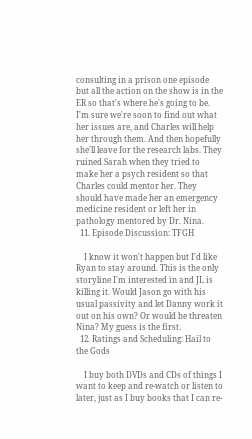consulting in a prison one episode but all the action on the show is in the ER so that's where he's going to be. I'm sure we're soon to find out what her issues are, and Charles will help her through them. And then hopefully she'll leave for the research labs. They ruined Sarah when they tried to make her a psych resident so that Charles could mentor her. They should have made her an emergency medicine resident or left her in pathology mentored by Dr. Nina.
  11. Episode Discussion: TFGH

    I know it won't happen but I'd like Ryan to stay around. This is the only storyline I'm interested in and JL is killing it. Would Jason go with his usual passivity and let Danny work it out on his own? Or would he threaten Nina? My guess is the first.
  12. Ratings and Scheduling: Hail to the Gods

    I buy both DVDs and CDs of things I want to keep and re-watch or listen to later, just as I buy books that I can re-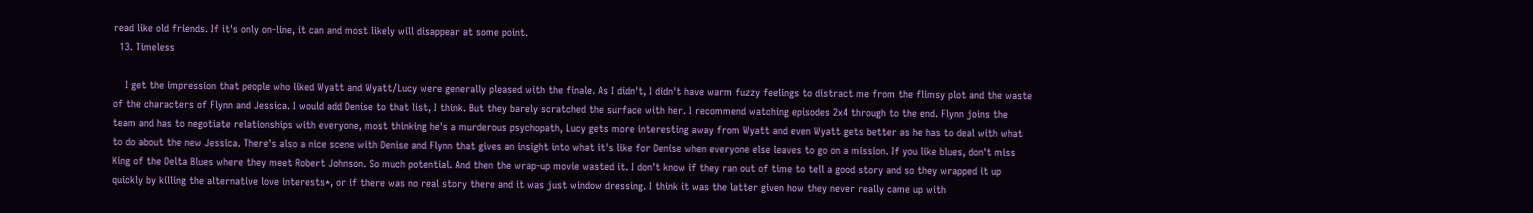read like old friends. If it's only on-line, it can and most likely will disappear at some point.
  13. Timeless

    I get the impression that people who liked Wyatt and Wyatt/Lucy were generally pleased with the finale. As I didn't, I didn't have warm fuzzy feelings to distract me from the flimsy plot and the waste of the characters of Flynn and Jessica. I would add Denise to that list, I think. But they barely scratched the surface with her. I recommend watching episodes 2x4 through to the end. Flynn joins the team and has to negotiate relationships with everyone, most thinking he's a murderous psychopath, Lucy gets more interesting away from Wyatt and even Wyatt gets better as he has to deal with what to do about the new Jessica. There's also a nice scene with Denise and Flynn that gives an insight into what it's like for Denise when everyone else leaves to go on a mission. If you like blues, don't miss King of the Delta Blues where they meet Robert Johnson. So much potential. And then the wrap-up movie wasted it. I don't know if they ran out of time to tell a good story and so they wrapped it up quickly by killing the alternative love interests*, or if there was no real story there and it was just window dressing. I think it was the latter given how they never really came up with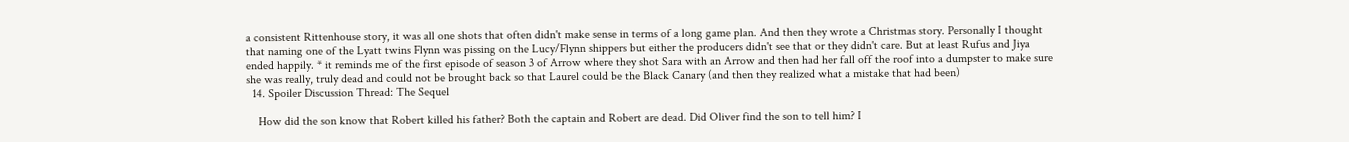a consistent Rittenhouse story, it was all one shots that often didn't make sense in terms of a long game plan. And then they wrote a Christmas story. Personally I thought that naming one of the Lyatt twins Flynn was pissing on the Lucy/Flynn shippers but either the producers didn't see that or they didn't care. But at least Rufus and Jiya ended happily. * it reminds me of the first episode of season 3 of Arrow where they shot Sara with an Arrow and then had her fall off the roof into a dumpster to make sure she was really, truly dead and could not be brought back so that Laurel could be the Black Canary (and then they realized what a mistake that had been)
  14. Spoiler Discussion Thread: The Sequel

    How did the son know that Robert killed his father? Both the captain and Robert are dead. Did Oliver find the son to tell him? I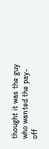thought it was the guy who wanted the pay-off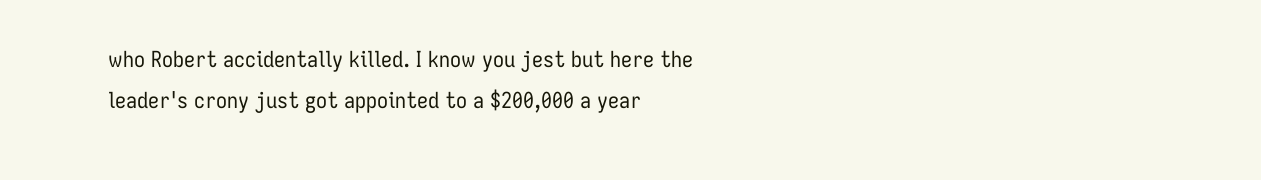who Robert accidentally killed. I know you jest but here the leader's crony just got appointed to a $200,000 a year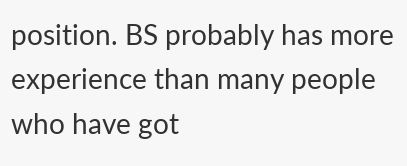position. BS probably has more experience than many people who have got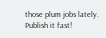those plum jobs lately. Publish it fast!